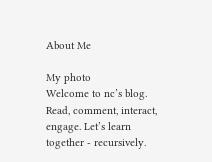About Me

My photo
Welcome to nc’s blog. Read, comment, interact, engage. Let’s learn together - recursively.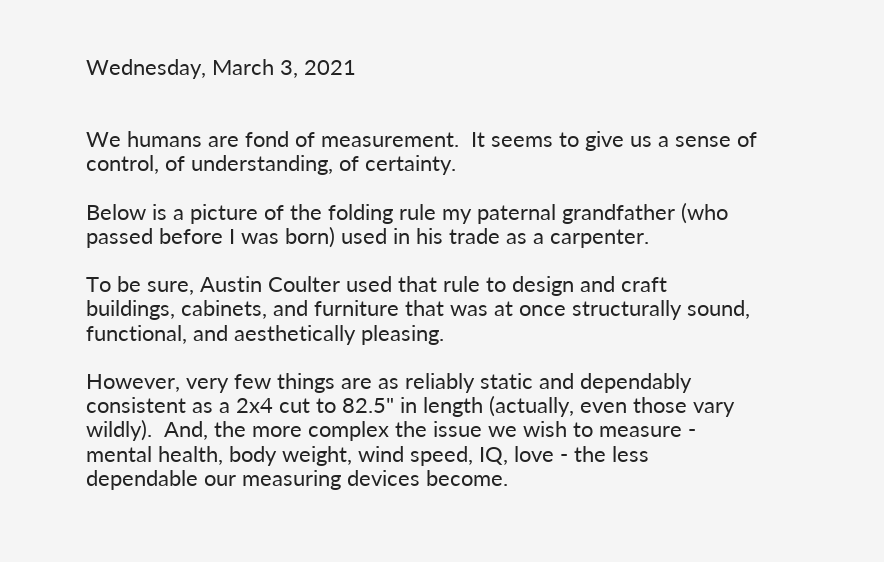Wednesday, March 3, 2021


We humans are fond of measurement.  It seems to give us a sense of control, of understanding, of certainty.

Below is a picture of the folding rule my paternal grandfather (who passed before I was born) used in his trade as a carpenter.

To be sure, Austin Coulter used that rule to design and craft buildings, cabinets, and furniture that was at once structurally sound, functional, and aesthetically pleasing.

However, very few things are as reliably static and dependably consistent as a 2x4 cut to 82.5" in length (actually, even those vary wildly).  And, the more complex the issue we wish to measure - mental health, body weight, wind speed, IQ, love - the less dependable our measuring devices become.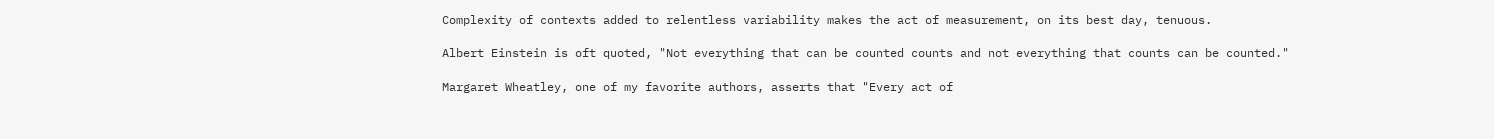Complexity of contexts added to relentless variability makes the act of measurement, on its best day, tenuous.

Albert Einstein is oft quoted, "Not everything that can be counted counts and not everything that counts can be counted."

Margaret Wheatley, one of my favorite authors, asserts that "Every act of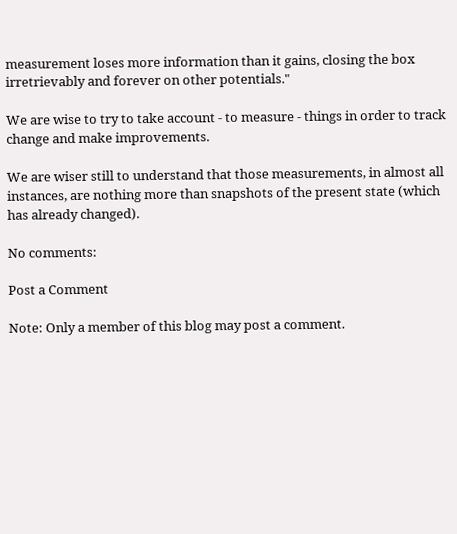measurement loses more information than it gains, closing the box irretrievably and forever on other potentials."

We are wise to try to take account - to measure - things in order to track change and make improvements.

We are wiser still to understand that those measurements, in almost all instances, are nothing more than snapshots of the present state (which has already changed).

No comments:

Post a Comment

Note: Only a member of this blog may post a comment.